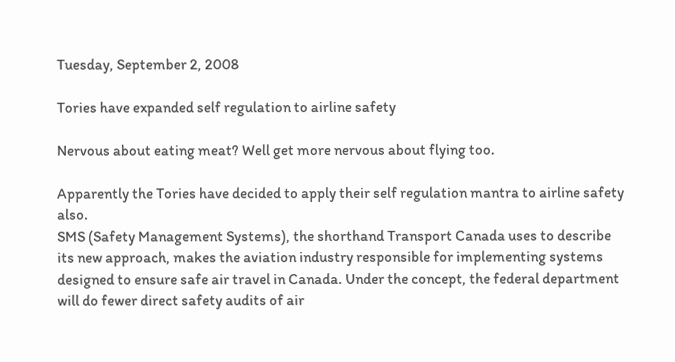Tuesday, September 2, 2008

Tories have expanded self regulation to airline safety

Nervous about eating meat? Well get more nervous about flying too.

Apparently the Tories have decided to apply their self regulation mantra to airline safety also.
SMS (Safety Management Systems), the shorthand Transport Canada uses to describe its new approach, makes the aviation industry responsible for implementing systems designed to ensure safe air travel in Canada. Under the concept, the federal department will do fewer direct safety audits of air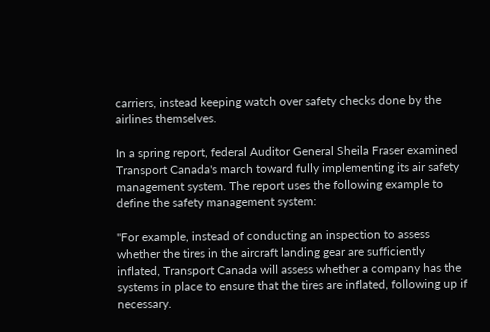carriers, instead keeping watch over safety checks done by the airlines themselves.

In a spring report, federal Auditor General Sheila Fraser examined Transport Canada's march toward fully implementing its air safety management system. The report uses the following example to define the safety management system:

"For example, instead of conducting an inspection to assess whether the tires in the aircraft landing gear are sufficiently inflated, Transport Canada will assess whether a company has the systems in place to ensure that the tires are inflated, following up if necessary.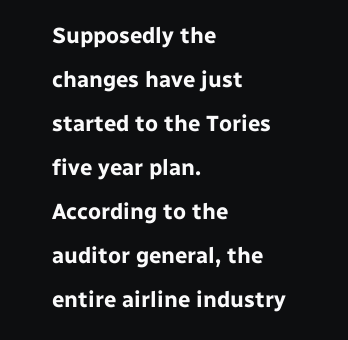Supposedly the changes have just started to the Tories five year plan.
According to the auditor general, the entire airline industry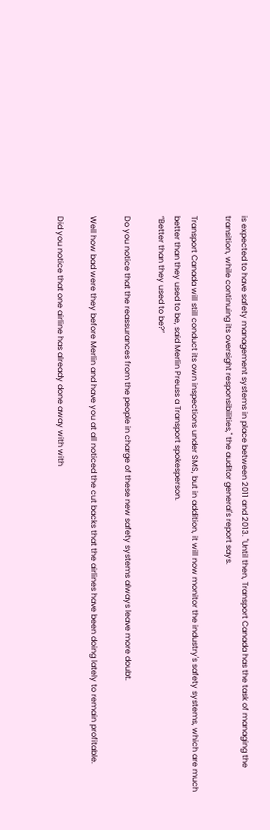is expected to have safety management systems in place between 2011 and 2013. "Until then, Transport Canada has the task of managing the transition, while continuing its oversight responsibilities," the auditor general's report says.

Transport Canada will still conduct its own inspections under SMS, but in addition, it will now monitor the industry's safety systems, which are much better than they used to be, said Merlin Preuss a Transport spokesperson.
“Better than they used to be?”

Do you notice that the reassurances from the people in charge of these new safety systems always leave more doubt.

Well how bad were they before Merlin and have you at all noticed the cut backs that the airlines have been doing lately to remain profitable.

Did you notice that one airline has already done away with with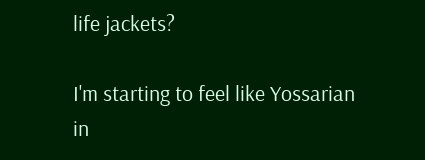life jackets?

I'm starting to feel like Yossarian in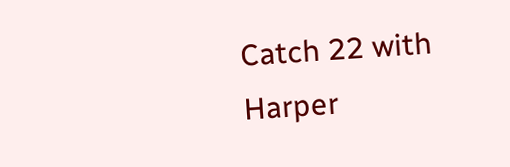Catch 22 with Harper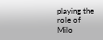playing the role of Milo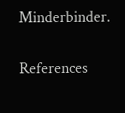Minderbinder.

References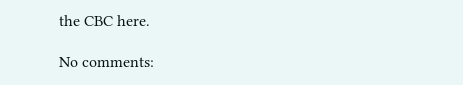the CBC here.

No comments: